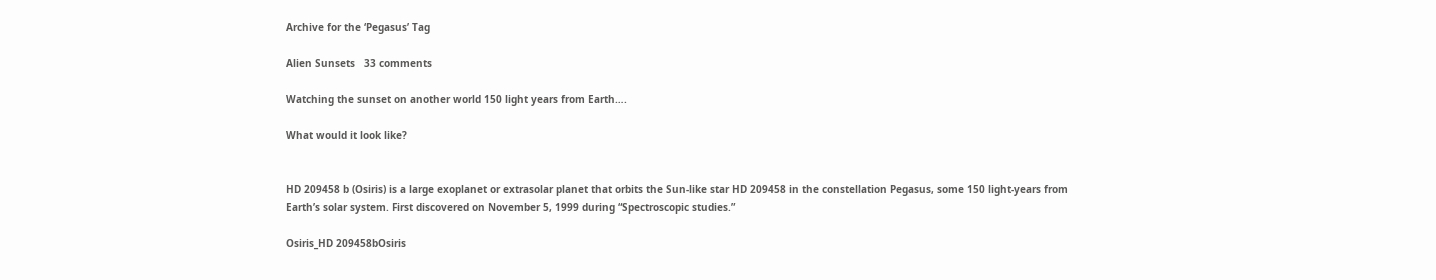Archive for the ‘Pegasus’ Tag

Alien Sunsets   33 comments

Watching the sunset on another world 150 light years from Earth….

What would it look like?


HD 209458 b (Osiris) is a large exoplanet or extrasolar planet that orbits the Sun-like star HD 209458 in the constellation Pegasus, some 150 light-years from Earth’s solar system. First discovered on November 5, 1999 during “Spectroscopic studies.”

Osiris_HD 209458bOsiris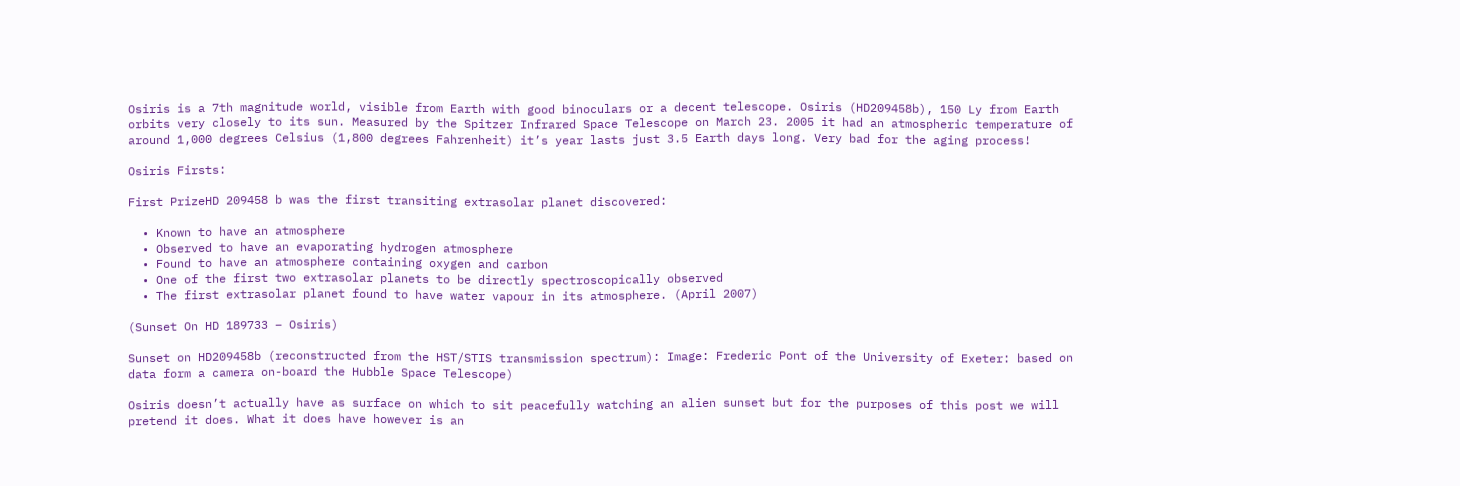Osiris is a 7th magnitude world, visible from Earth with good binoculars or a decent telescope. Osiris (HD209458b), 150 Ly from Earth orbits very closely to its sun. Measured by the Spitzer Infrared Space Telescope on March 23. 2005 it had an atmospheric temperature of around 1,000 degrees Celsius (1,800 degrees Fahrenheit) it’s year lasts just 3.5 Earth days long. Very bad for the aging process!

Osiris Firsts:

First PrizeHD 209458 b was the first transiting extrasolar planet discovered:

  • Known to have an atmosphere
  • Observed to have an evaporating hydrogen atmosphere
  • Found to have an atmosphere containing oxygen and carbon
  • One of the first two extrasolar planets to be directly spectroscopically observed
  • The first extrasolar planet found to have water vapour in its atmosphere. (April 2007)

(Sunset On HD 189733 – Osiris)

Sunset on HD209458b (reconstructed from the HST/STIS transmission spectrum): Image: Frederic Pont of the University of Exeter: based on data form a camera on-board the Hubble Space Telescope)

Osiris doesn’t actually have as surface on which to sit peacefully watching an alien sunset but for the purposes of this post we will pretend it does. What it does have however is an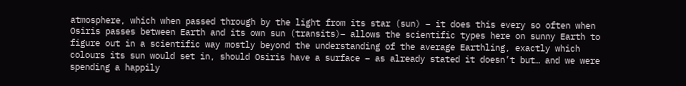atmosphere, which when passed through by the light from its star (sun) – it does this every so often when Osiris passes between Earth and its own sun (transits)– allows the scientific types here on sunny Earth to figure out in a scientific way mostly beyond the understanding of the average Earthling, exactly which colours its sun would set in, should Osiris have a surface – as already stated it doesn’t but… and we were spending a happily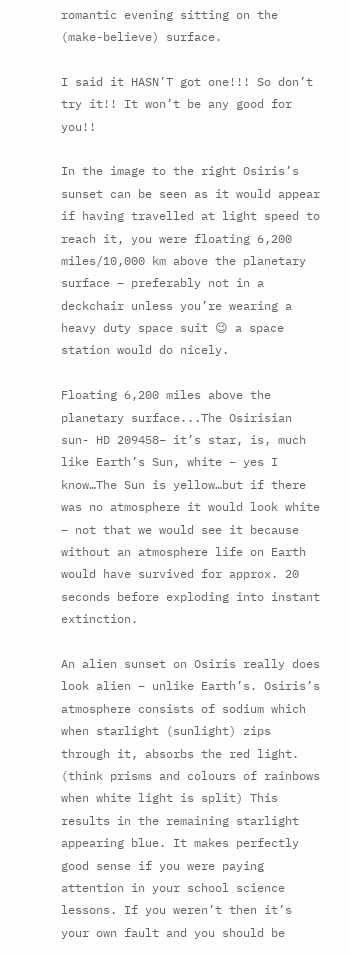romantic evening sitting on the (make-believe) surface.

I said it HASN’T got one!!! So don’t try it!! It won’t be any good for you!!

In the image to the right Osiris’s sunset can be seen as it would appear if having travelled at light speed to reach it, you were floating 6,200 miles/10,000 km above the planetary surface – preferably not in a deckchair unless you’re wearing a heavy duty space suit 😉 a space station would do nicely.

Floating 6,200 miles above the planetary surface...The Osirisian sun- HD 209458– it’s star, is, much like Earth’s Sun, white – yes I know…The Sun is yellow…but if there was no atmosphere it would look white – not that we would see it because without an atmosphere life on Earth would have survived for approx. 20 seconds before exploding into instant extinction.

An alien sunset on Osiris really does look alien – unlike Earth’s. Osiris’s atmosphere consists of sodium which when starlight (sunlight) zips through it, absorbs the red light. (think prisms and colours of rainbows when white light is split) This results in the remaining starlight appearing blue. It makes perfectly good sense if you were paying attention in your school science lessons. If you weren’t then it’s your own fault and you should be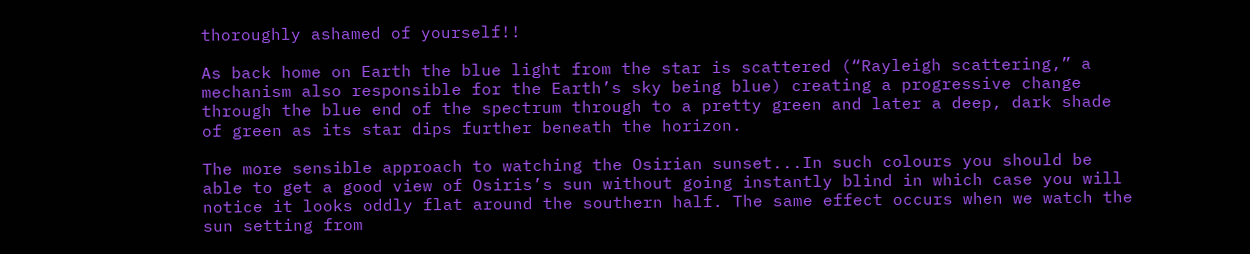thoroughly ashamed of yourself!!

As back home on Earth the blue light from the star is scattered (“Rayleigh scattering,” a mechanism also responsible for the Earth’s sky being blue) creating a progressive change through the blue end of the spectrum through to a pretty green and later a deep, dark shade of green as its star dips further beneath the horizon.

The more sensible approach to watching the Osirian sunset...In such colours you should be able to get a good view of Osiris’s sun without going instantly blind in which case you will notice it looks oddly flat around the southern half. The same effect occurs when we watch the sun setting from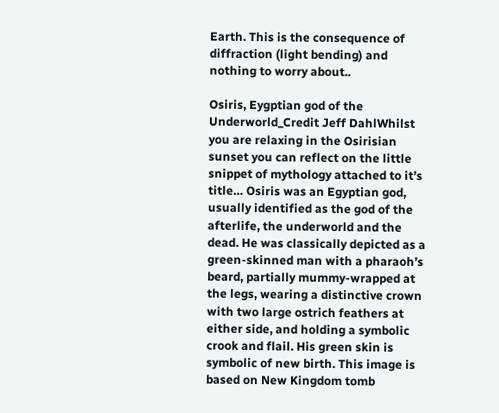Earth. This is the consequence of diffraction (light bending) and nothing to worry about..

Osiris, Eygptian god of the Underworld_Credit Jeff DahlWhilst you are relaxing in the Osirisian sunset you can reflect on the little snippet of mythology attached to it’s title… Osiris was an Egyptian god, usually identified as the god of the afterlife, the underworld and the dead. He was classically depicted as a green-skinned man with a pharaoh’s beard, partially mummy-wrapped at the legs, wearing a distinctive crown with two large ostrich feathers at either side, and holding a symbolic crook and flail. His green skin is symbolic of new birth. This image is based on New Kingdom tomb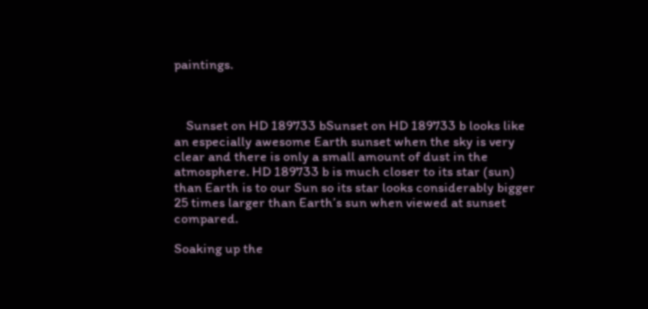paintings.



    Sunset on HD 189733 bSunset on HD 189733 b looks like an especially awesome Earth sunset when the sky is very clear and there is only a small amount of dust in the atmosphere. HD 189733 b is much closer to its star (sun) than Earth is to our Sun so its star looks considerably bigger 25 times larger than Earth’s sun when viewed at sunset compared.

Soaking up the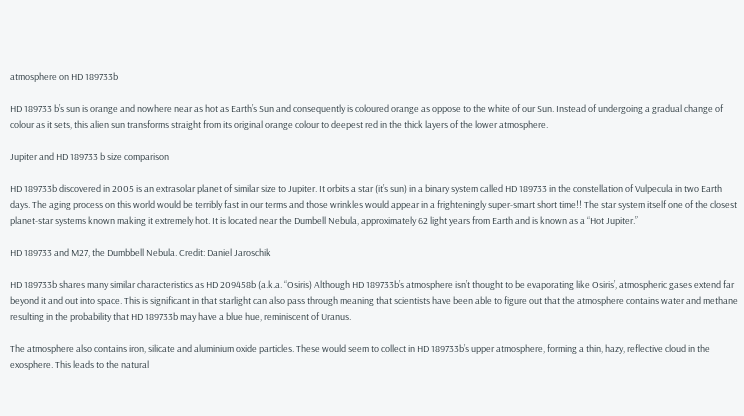atmosphere on HD 189733b

HD 189733 b’s sun is orange and nowhere near as hot as Earth’s Sun and consequently is coloured orange as oppose to the white of our Sun. Instead of undergoing a gradual change of colour as it sets, this alien sun transforms straight from its original orange colour to deepest red in the thick layers of the lower atmosphere.

Jupiter and HD 189733 b size comparison

HD 189733b discovered in 2005 is an extrasolar planet of similar size to Jupiter. It orbits a star (it’s sun) in a binary system called HD 189733 in the constellation of Vulpecula in two Earth days. The aging process on this world would be terribly fast in our terms and those wrinkles would appear in a frighteningly super-smart short time!! The star system itself one of the closest planet-star systems known making it extremely hot. It is located near the Dumbell Nebula, approximately 62 light years from Earth and is known as a “Hot Jupiter.”

HD 189733 and M27, the Dumbbell Nebula. Credit: Daniel Jaroschik

HD 189733b shares many similar characteristics as HD 209458b (a.k.a. “Osiris) Although HD 189733b’s atmosphere isn’t thought to be evaporating like Osiris’, atmospheric gases extend far beyond it and out into space. This is significant in that starlight can also pass through meaning that scientists have been able to figure out that the atmosphere contains water and methane resulting in the probability that HD 189733b may have a blue hue, reminiscent of Uranus.

The atmosphere also contains iron, silicate and aluminium oxide particles. These would seem to collect in HD 189733b’s upper atmosphere, forming a thin, hazy, reflective cloud in the exosphere. This leads to the natural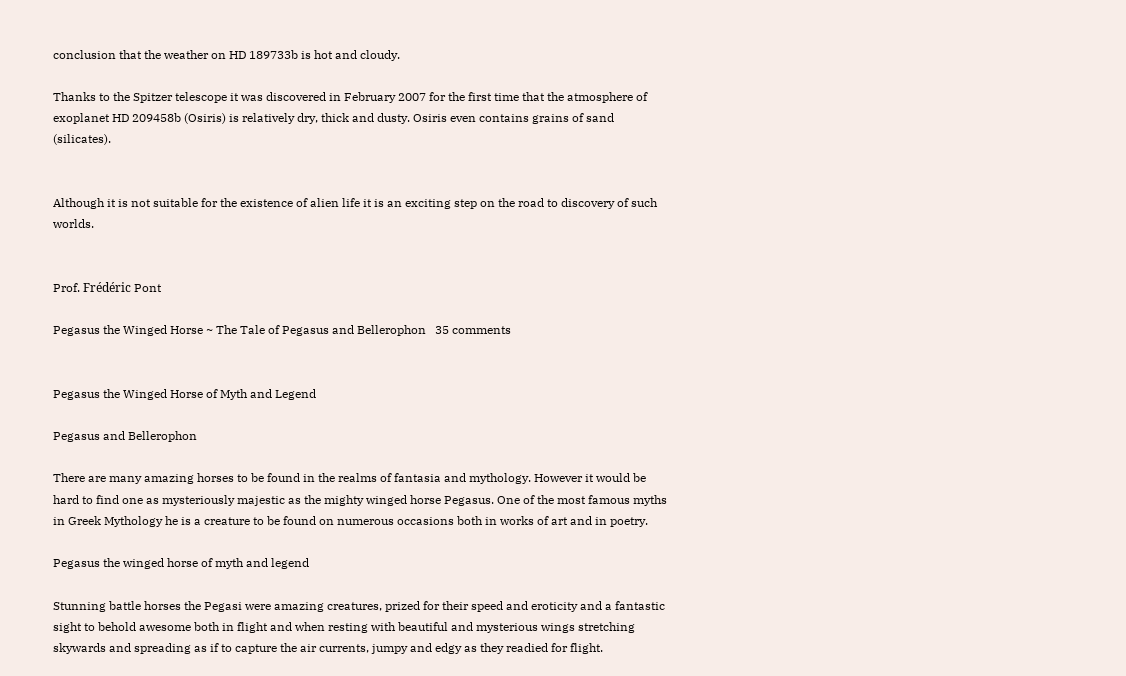conclusion that the weather on HD 189733b is hot and cloudy.

Thanks to the Spitzer telescope it was discovered in February 2007 for the first time that the atmosphere of exoplanet HD 209458b (Osiris) is relatively dry, thick and dusty. Osiris even contains grains of sand (silicates).


Although it is not suitable for the existence of alien life it is an exciting step on the road to discovery of such worlds.


Prof. Frédéric Pont

Pegasus the Winged Horse ~ The Tale of Pegasus and Bellerophon   35 comments


Pegasus the Winged Horse of Myth and Legend

Pegasus and Bellerophon

There are many amazing horses to be found in the realms of fantasia and mythology. However it would be hard to find one as mysteriously majestic as the mighty winged horse Pegasus. One of the most famous myths in Greek Mythology he is a creature to be found on numerous occasions both in works of art and in poetry.

Pegasus the winged horse of myth and legend

Stunning battle horses the Pegasi were amazing creatures, prized for their speed and eroticity and a fantastic sight to behold awesome both in flight and when resting with beautiful and mysterious wings stretching skywards and spreading as if to capture the air currents, jumpy and edgy as they readied for flight.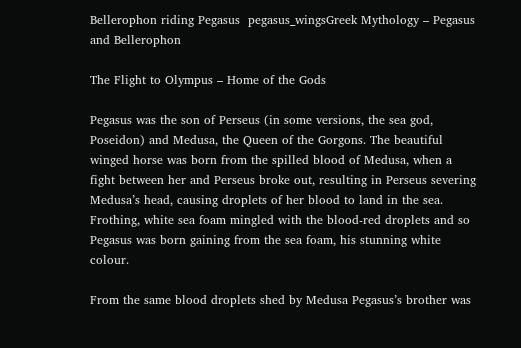Bellerophon riding Pegasus  pegasus_wingsGreek Mythology – Pegasus and Bellerophon

The Flight to Olympus – Home of the Gods

Pegasus was the son of Perseus (in some versions, the sea god, Poseidon) and Medusa, the Queen of the Gorgons. The beautiful winged horse was born from the spilled blood of Medusa, when a fight between her and Perseus broke out, resulting in Perseus severing Medusa’s head, causing droplets of her blood to land in the sea. Frothing, white sea foam mingled with the blood-red droplets and so Pegasus was born gaining from the sea foam, his stunning white colour.

From the same blood droplets shed by Medusa Pegasus’s brother was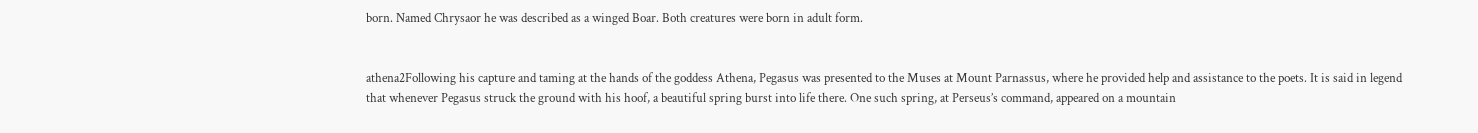born. Named Chrysaor he was described as a winged Boar. Both creatures were born in adult form.


athena2Following his capture and taming at the hands of the goddess Athena, Pegasus was presented to the Muses at Mount Parnassus, where he provided help and assistance to the poets. It is said in legend that whenever Pegasus struck the ground with his hoof, a beautiful spring burst into life there. One such spring, at Perseus’s command, appeared on a mountain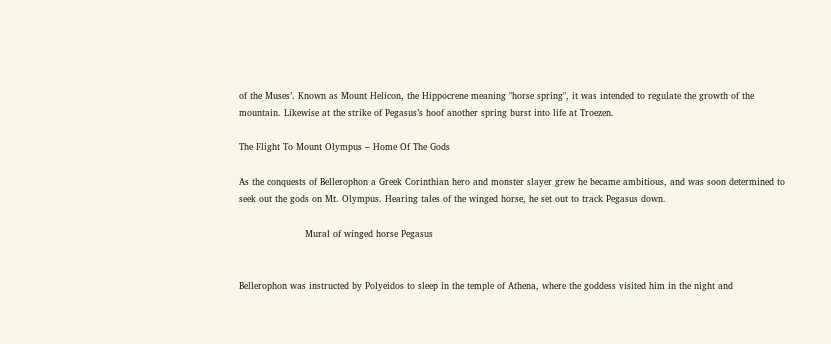of the Muses’. Known as Mount Helicon, the Hippocrene meaning "horse spring", it was intended to regulate the growth of the mountain. Likewise at the strike of Pegasus’s hoof another spring burst into life at Troezen.

The Flight To Mount Olympus – Home Of The Gods

As the conquests of Bellerophon a Greek Corinthian hero and monster slayer grew he became ambitious, and was soon determined to seek out the gods on Mt. Olympus. Hearing tales of the winged horse, he set out to track Pegasus down.

                      Mural of winged horse Pegasus


Bellerophon was instructed by Polyeidos to sleep in the temple of Athena, where the goddess visited him in the night and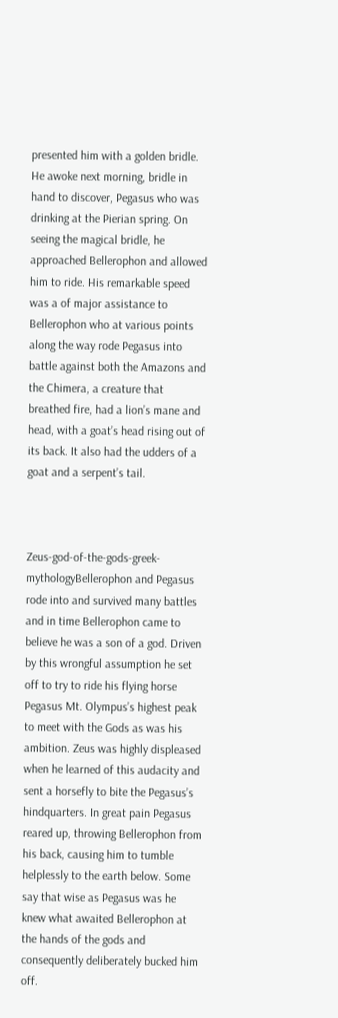presented him with a golden bridle. He awoke next morning, bridle in hand to discover, Pegasus who was drinking at the Pierian spring. On seeing the magical bridle, he approached Bellerophon and allowed him to ride. His remarkable speed was a of major assistance to Bellerophon who at various points along the way rode Pegasus into battle against both the Amazons and the Chimera, a creature that breathed fire, had a lion’s mane and head, with a goat’s head rising out of its back. It also had the udders of a goat and a serpent’s tail.



Zeus-god-of-the-gods-greek-mythologyBellerophon and Pegasus rode into and survived many battles and in time Bellerophon came to believe he was a son of a god. Driven by this wrongful assumption he set off to try to ride his flying horse Pegasus Mt. Olympus’s highest peak to meet with the Gods as was his ambition. Zeus was highly displeased when he learned of this audacity and sent a horsefly to bite the Pegasus’s hindquarters. In great pain Pegasus reared up, throwing Bellerophon from his back, causing him to tumble helplessly to the earth below. Some say that wise as Pegasus was he knew what awaited Bellerophon at the hands of the gods and consequently deliberately bucked him off.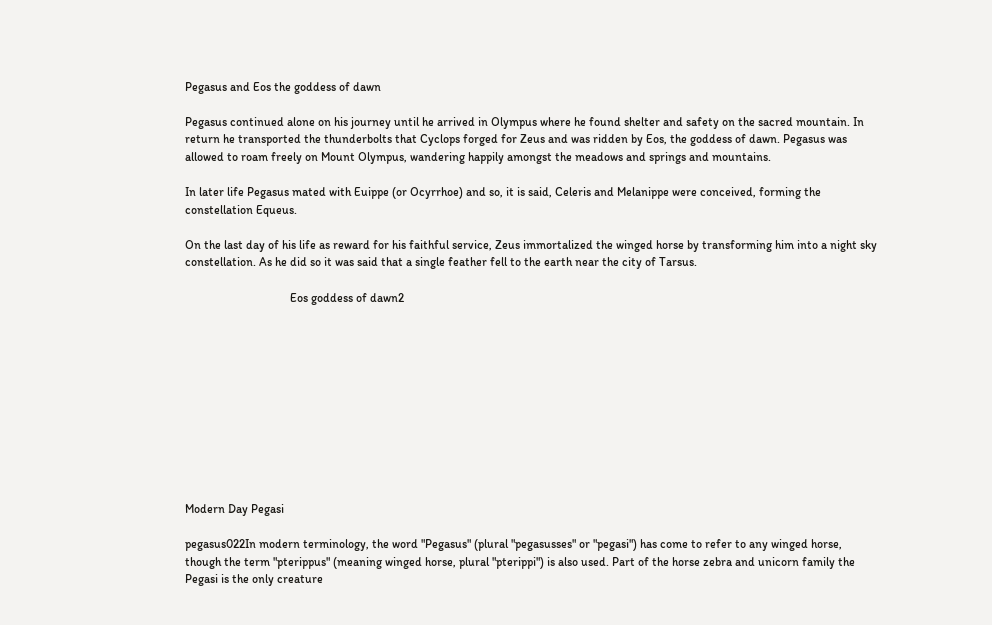Pegasus and Eos the goddess of dawn

Pegasus continued alone on his journey until he arrived in Olympus where he found shelter and safety on the sacred mountain. In return he transported the thunderbolts that Cyclops forged for Zeus and was ridden by Eos, the goddess of dawn. Pegasus was allowed to roam freely on Mount Olympus, wandering happily amongst the meadows and springs and mountains.

In later life Pegasus mated with Euippe (or Ocyrrhoe) and so, it is said, Celeris and Melanippe were conceived, forming the constellation Equeus.

On the last day of his life as reward for his faithful service, Zeus immortalized the winged horse by transforming him into a night sky constellation. As he did so it was said that a single feather fell to the earth near the city of Tarsus.

                                   Eos goddess of dawn2











Modern Day Pegasi

pegasus022In modern terminology, the word "Pegasus" (plural "pegasusses" or "pegasi") has come to refer to any winged horse, though the term "pterippus" (meaning winged horse, plural "pterippi") is also used. Part of the horse zebra and unicorn family the Pegasi is the only creature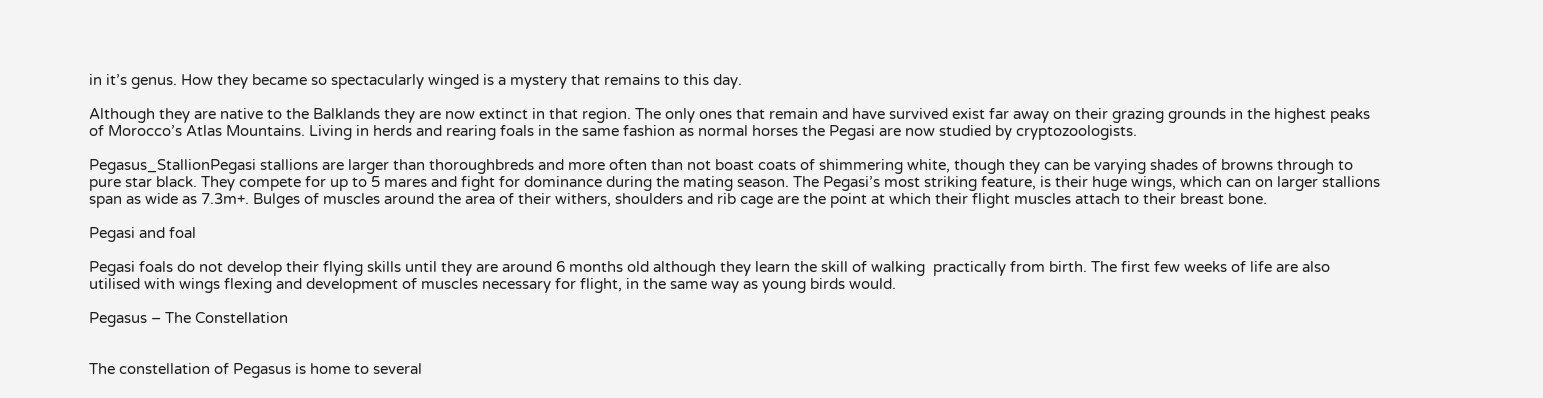in it’s genus. How they became so spectacularly winged is a mystery that remains to this day.

Although they are native to the Balklands they are now extinct in that region. The only ones that remain and have survived exist far away on their grazing grounds in the highest peaks of Morocco’s Atlas Mountains. Living in herds and rearing foals in the same fashion as normal horses the Pegasi are now studied by cryptozoologists.

Pegasus_StallionPegasi stallions are larger than thoroughbreds and more often than not boast coats of shimmering white, though they can be varying shades of browns through to pure star black. They compete for up to 5 mares and fight for dominance during the mating season. The Pegasi’s most striking feature, is their huge wings, which can on larger stallions span as wide as 7.3m+. Bulges of muscles around the area of their withers, shoulders and rib cage are the point at which their flight muscles attach to their breast bone.

Pegasi and foal

Pegasi foals do not develop their flying skills until they are around 6 months old although they learn the skill of walking  practically from birth. The first few weeks of life are also utilised with wings flexing and development of muscles necessary for flight, in the same way as young birds would.

Pegasus – The Constellation


The constellation of Pegasus is home to several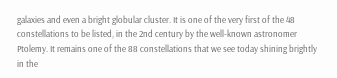galaxies and even a bright globular cluster. It is one of the very first of the 48 constellations to be listed, in the 2nd century by the well-known astronomer Ptolemy. It remains one of the 88 constellations that we see today shining brightly in the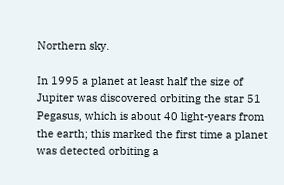Northern sky.

In 1995 a planet at least half the size of Jupiter was discovered orbiting the star 51 Pegasus, which is about 40 light-years from the earth; this marked the first time a planet was detected orbiting a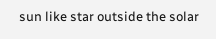sun like star outside the solar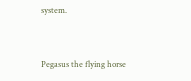system.


Pegasus the flying horse